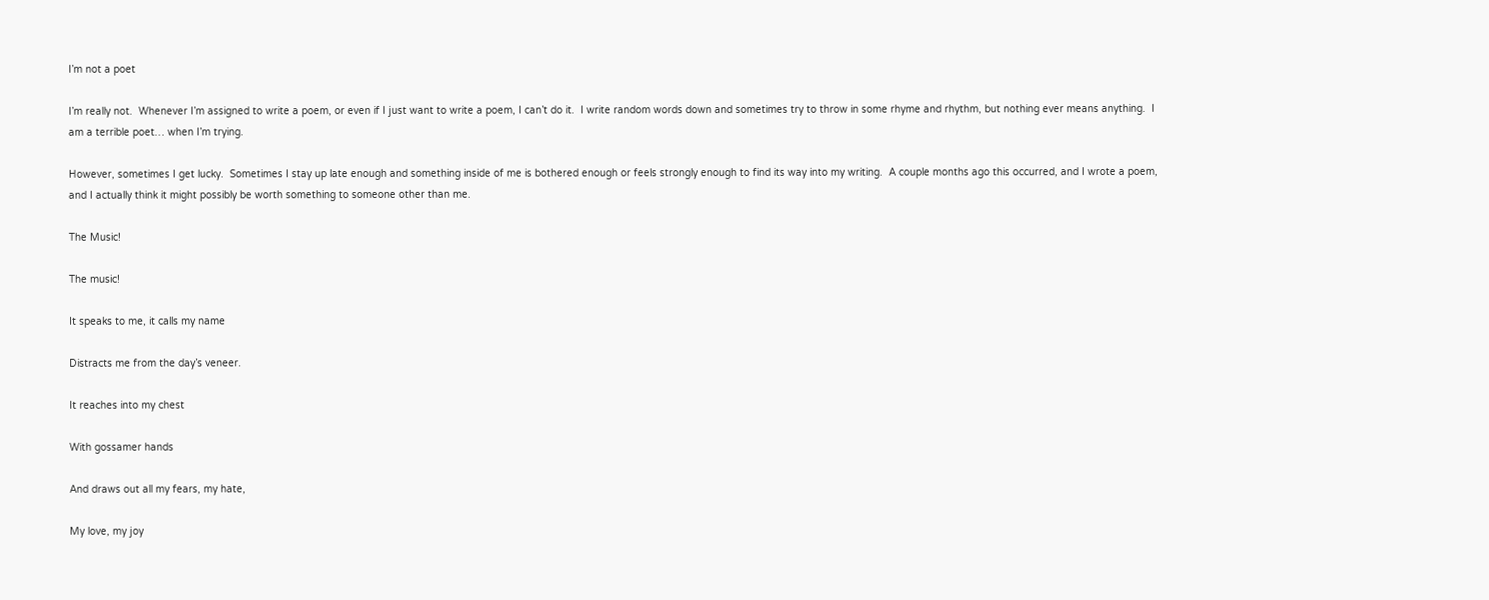I’m not a poet

I’m really not.  Whenever I’m assigned to write a poem, or even if I just want to write a poem, I can’t do it.  I write random words down and sometimes try to throw in some rhyme and rhythm, but nothing ever means anything.  I am a terrible poet… when I’m trying.

However, sometimes I get lucky.  Sometimes I stay up late enough and something inside of me is bothered enough or feels strongly enough to find its way into my writing.  A couple months ago this occurred, and I wrote a poem, and I actually think it might possibly be worth something to someone other than me.

The Music!

The music!

It speaks to me, it calls my name

Distracts me from the day’s veneer.

It reaches into my chest

With gossamer hands

And draws out all my fears, my hate,

My love, my joy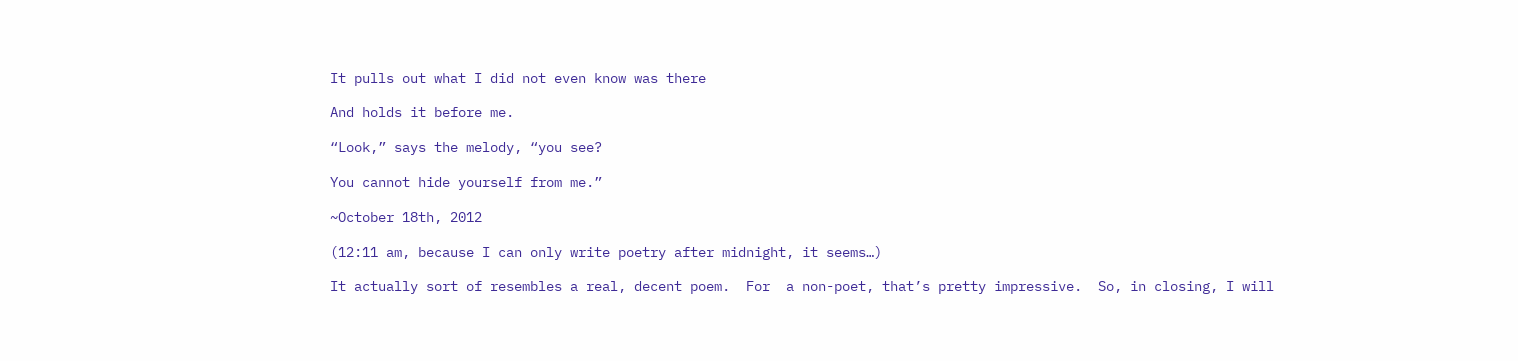It pulls out what I did not even know was there

And holds it before me.

“Look,” says the melody, “you see?

You cannot hide yourself from me.”

~October 18th, 2012

(12:11 am, because I can only write poetry after midnight, it seems…)

It actually sort of resembles a real, decent poem.  For  a non-poet, that’s pretty impressive.  So, in closing, I will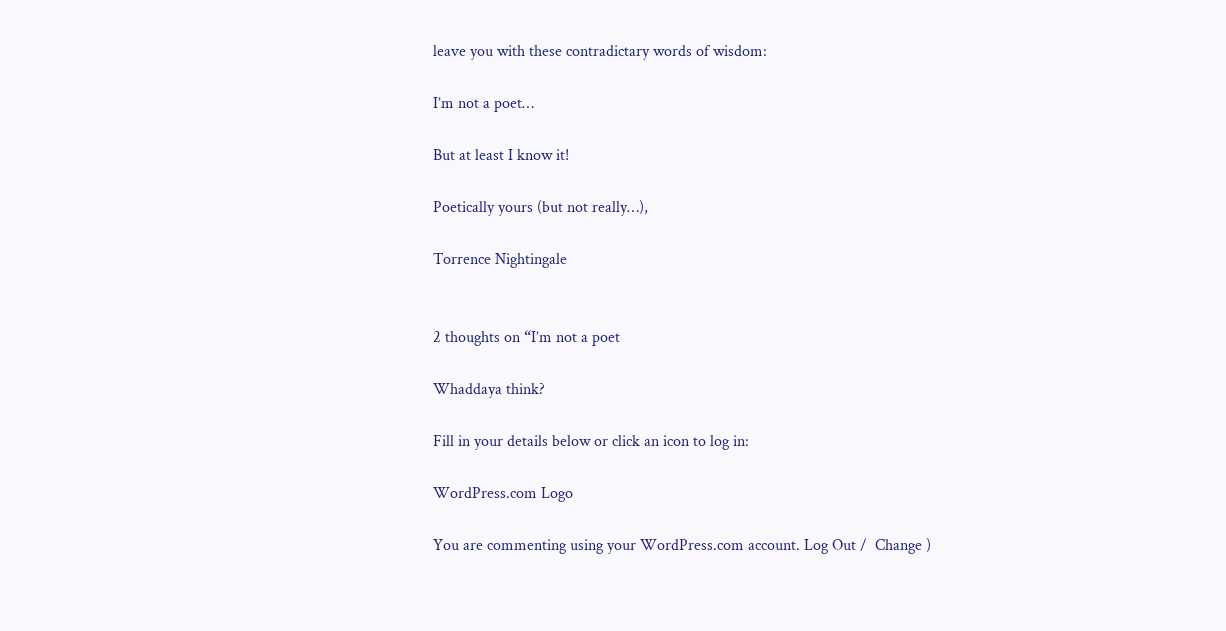leave you with these contradictary words of wisdom:

I’m not a poet…

But at least I know it!

Poetically yours (but not really…),

Torrence Nightingale


2 thoughts on “I’m not a poet

Whaddaya think?

Fill in your details below or click an icon to log in:

WordPress.com Logo

You are commenting using your WordPress.com account. Log Out /  Change )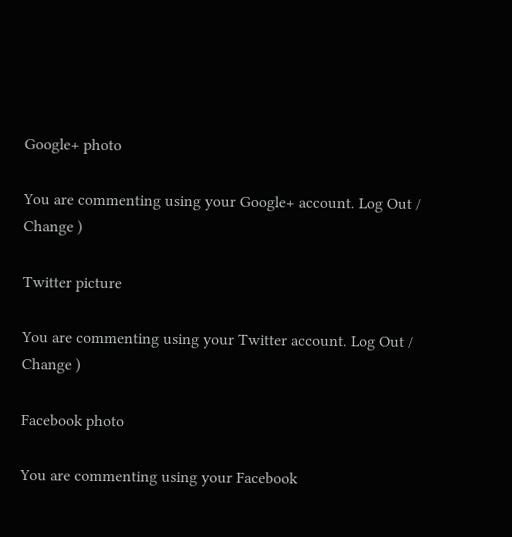Google+ photo

You are commenting using your Google+ account. Log Out /  Change )

Twitter picture

You are commenting using your Twitter account. Log Out /  Change )

Facebook photo

You are commenting using your Facebook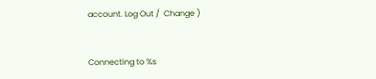account. Log Out /  Change )


Connecting to %s